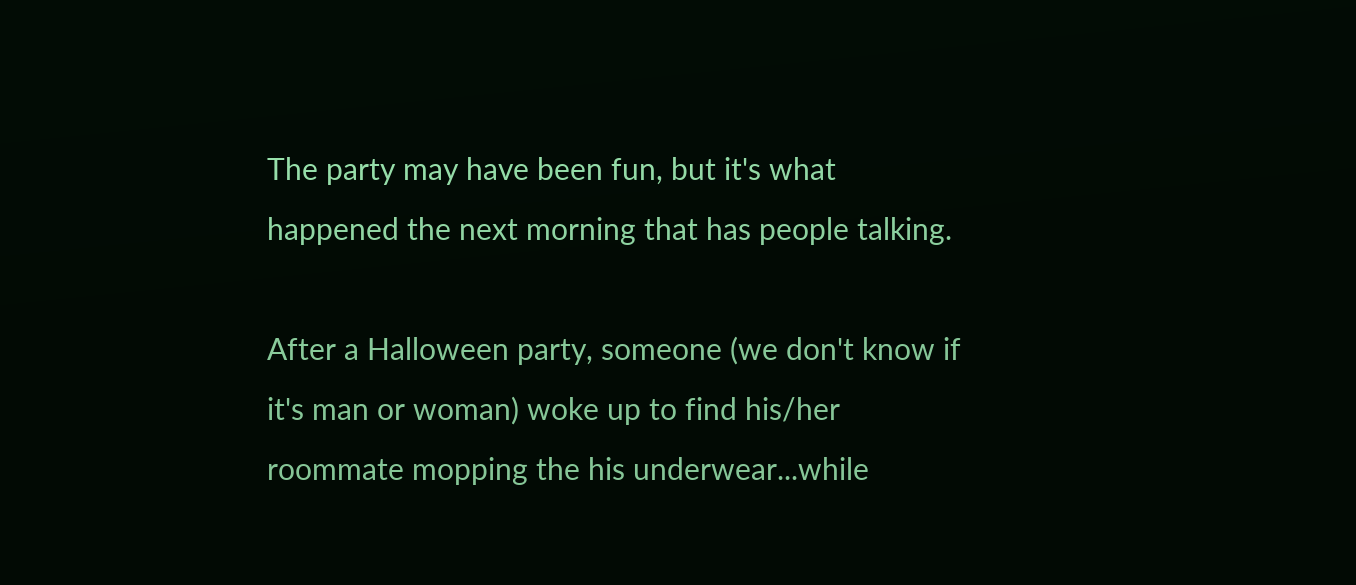The party may have been fun, but it's what happened the next morning that has people talking.

After a Halloween party, someone (we don't know if it's man or woman) woke up to find his/her roommate mopping the his underwear...while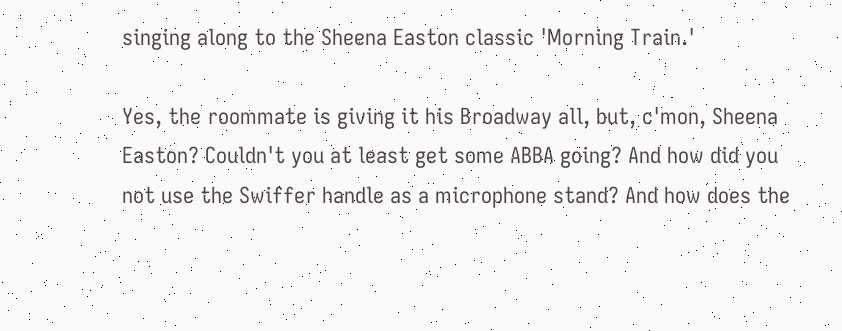singing along to the Sheena Easton classic 'Morning Train.'

Yes, the roommate is giving it his Broadway all, but, c'mon, Sheena Easton? Couldn't you at least get some ABBA going? And how did you not use the Swiffer handle as a microphone stand? And how does the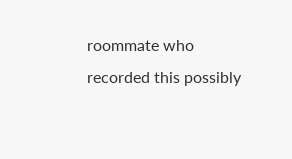roommate who recorded this possibly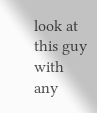look at this guy with any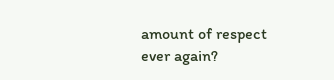amount of respect ever again?